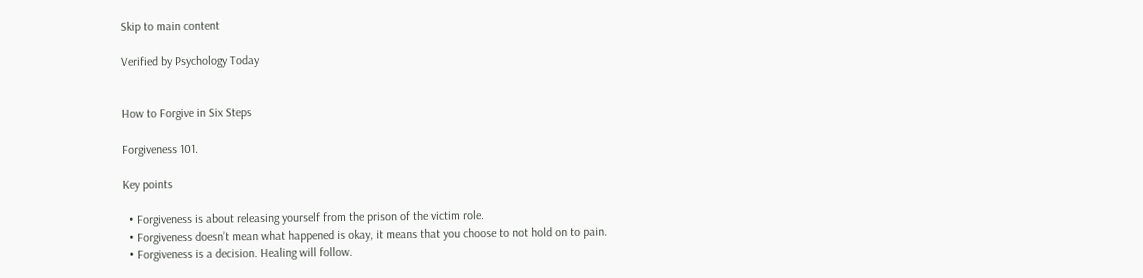Skip to main content

Verified by Psychology Today


How to Forgive in Six Steps

Forgiveness 101.

Key points

  • Forgiveness is about releasing yourself from the prison of the victim role.
  • Forgiveness doesn’t mean what happened is okay, it means that you choose to not hold on to pain.
  • Forgiveness is a decision. Healing will follow.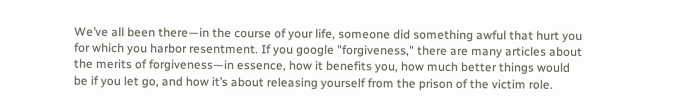We’ve all been there—in the course of your life, someone did something awful that hurt you for which you harbor resentment. If you google "forgiveness," there are many articles about the merits of forgiveness—in essence, how it benefits you, how much better things would be if you let go, and how it’s about releasing yourself from the prison of the victim role.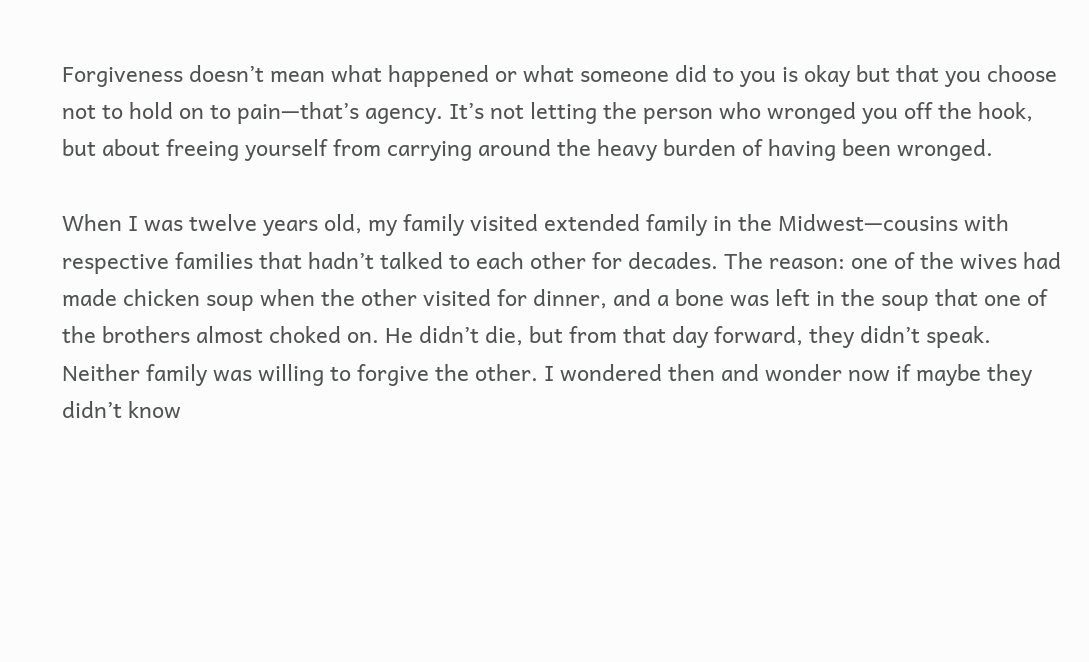Forgiveness doesn’t mean what happened or what someone did to you is okay but that you choose not to hold on to pain—that’s agency. It’s not letting the person who wronged you off the hook, but about freeing yourself from carrying around the heavy burden of having been wronged.

When I was twelve years old, my family visited extended family in the Midwest—cousins with respective families that hadn’t talked to each other for decades. The reason: one of the wives had made chicken soup when the other visited for dinner, and a bone was left in the soup that one of the brothers almost choked on. He didn’t die, but from that day forward, they didn’t speak. Neither family was willing to forgive the other. I wondered then and wonder now if maybe they didn’t know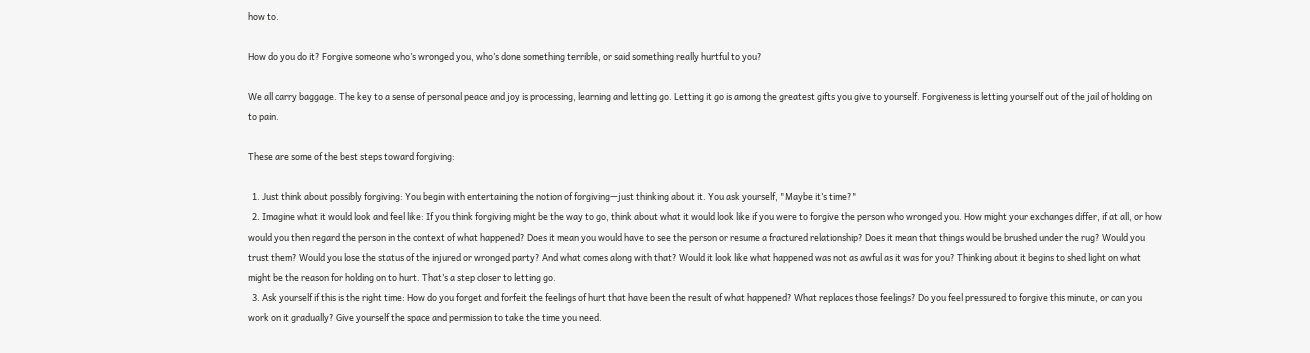how to.

How do you do it? Forgive someone who’s wronged you, who’s done something terrible, or said something really hurtful to you?

We all carry baggage. The key to a sense of personal peace and joy is processing, learning and letting go. Letting it go is among the greatest gifts you give to yourself. Forgiveness is letting yourself out of the jail of holding on to pain.

These are some of the best steps toward forgiving:

  1. Just think about possibly forgiving: You begin with entertaining the notion of forgiving—just thinking about it. You ask yourself, "Maybe it’s time?"
  2. Imagine what it would look and feel like: If you think forgiving might be the way to go, think about what it would look like if you were to forgive the person who wronged you. How might your exchanges differ, if at all, or how would you then regard the person in the context of what happened? Does it mean you would have to see the person or resume a fractured relationship? Does it mean that things would be brushed under the rug? Would you trust them? Would you lose the status of the injured or wronged party? And what comes along with that? Would it look like what happened was not as awful as it was for you? Thinking about it begins to shed light on what might be the reason for holding on to hurt. That’s a step closer to letting go.
  3. Ask yourself if this is the right time: How do you forget and forfeit the feelings of hurt that have been the result of what happened? What replaces those feelings? Do you feel pressured to forgive this minute, or can you work on it gradually? Give yourself the space and permission to take the time you need.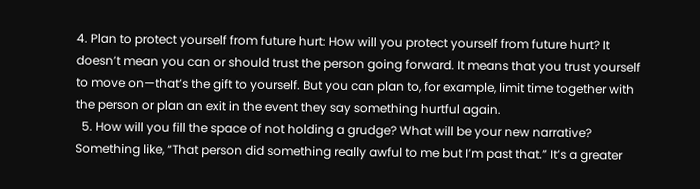4. Plan to protect yourself from future hurt: How will you protect yourself from future hurt? It doesn’t mean you can or should trust the person going forward. It means that you trust yourself to move on—that’s the gift to yourself. But you can plan to, for example, limit time together with the person or plan an exit in the event they say something hurtful again.
  5. How will you fill the space of not holding a grudge? What will be your new narrative? Something like, “That person did something really awful to me but I’m past that.” It’s a greater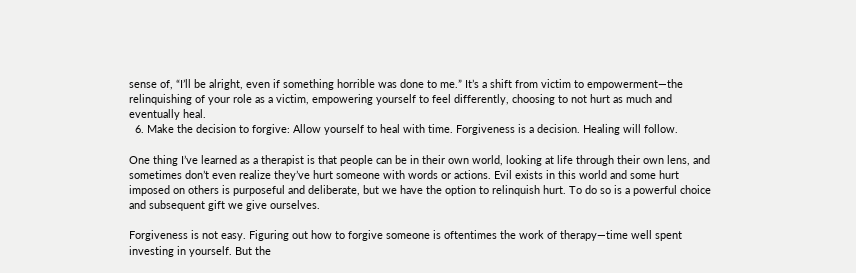sense of, “I’ll be alright, even if something horrible was done to me.” It’s a shift from victim to empowerment—the relinquishing of your role as a victim, empowering yourself to feel differently, choosing to not hurt as much and eventually heal.
  6. Make the decision to forgive: Allow yourself to heal with time. Forgiveness is a decision. Healing will follow.

One thing I’ve learned as a therapist is that people can be in their own world, looking at life through their own lens, and sometimes don’t even realize they’ve hurt someone with words or actions. Evil exists in this world and some hurt imposed on others is purposeful and deliberate, but we have the option to relinquish hurt. To do so is a powerful choice and subsequent gift we give ourselves.

Forgiveness is not easy. Figuring out how to forgive someone is oftentimes the work of therapy—time well spent investing in yourself. But the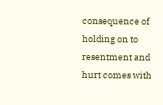consequence of holding on to resentment and hurt comes with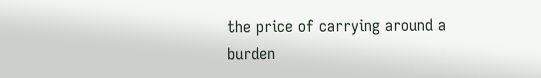the price of carrying around a burden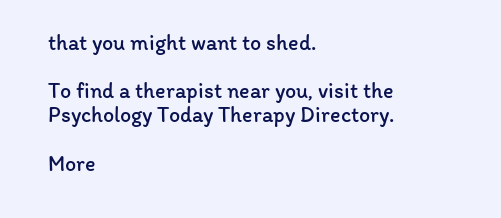that you might want to shed.

To find a therapist near you, visit the Psychology Today Therapy Directory.

More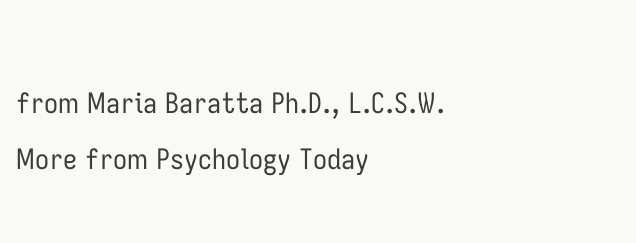from Maria Baratta Ph.D., L.C.S.W.
More from Psychology Today